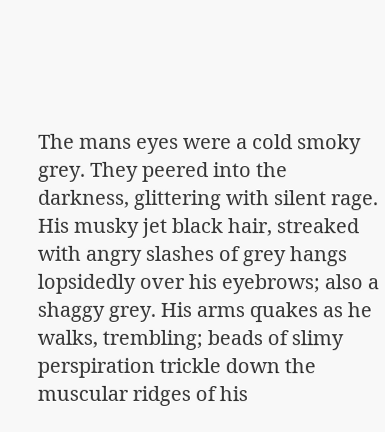The mans eyes were a cold smoky grey. They peered into the darkness, glittering with silent rage. His musky jet black hair, streaked with angry slashes of grey hangs lopsidedly over his eyebrows; also a shaggy grey. His arms quakes as he walks, trembling; beads of slimy perspiration trickle down the muscular ridges of his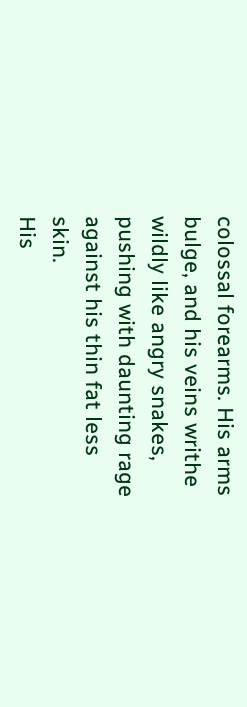colossal forearms. His arms bulge, and his veins writhe wildly like angry snakes, pushing with daunting rage against his thin fat less skin.
His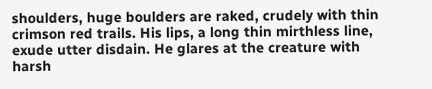shoulders, huge boulders are raked, crudely with thin crimson red trails. His lips, a long thin mirthless line, exude utter disdain. He glares at the creature with harsh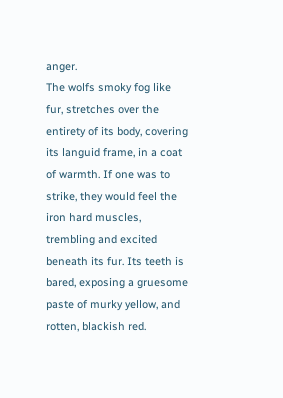anger.
The wolfs smoky fog like fur, stretches over the entirety of its body, covering its languid frame, in a coat of warmth. If one was to strike, they would feel the iron hard muscles, trembling and excited beneath its fur. Its teeth is bared, exposing a gruesome paste of murky yellow, and rotten, blackish red.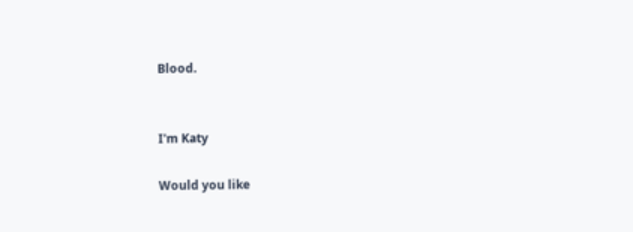Blood.


I'm Katy

Would you like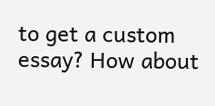to get a custom essay? How about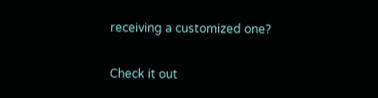receiving a customized one?

Check it out